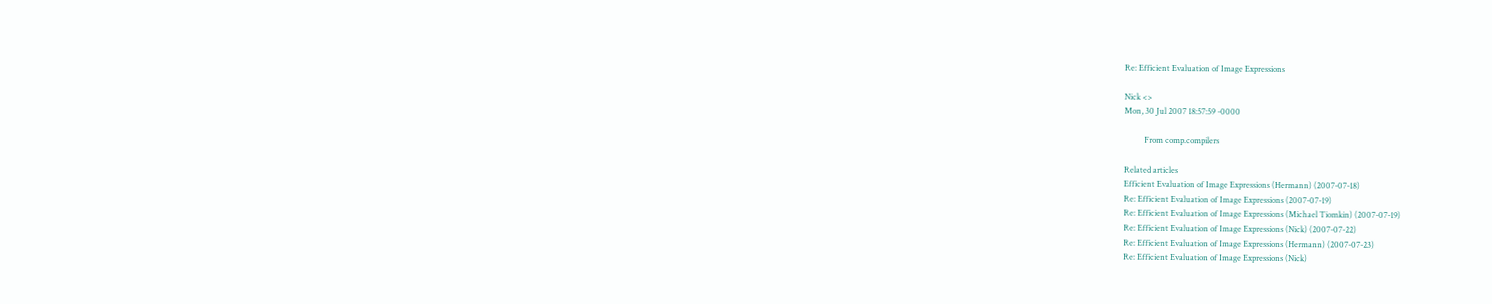Re: Efficient Evaluation of Image Expressions

Nick <>
Mon, 30 Jul 2007 18:57:59 -0000

          From comp.compilers

Related articles
Efficient Evaluation of Image Expressions (Hermann) (2007-07-18)
Re: Efficient Evaluation of Image Expressions (2007-07-19)
Re: Efficient Evaluation of Image Expressions (Michael Tiomkin) (2007-07-19)
Re: Efficient Evaluation of Image Expressions (Nick) (2007-07-22)
Re: Efficient Evaluation of Image Expressions (Hermann) (2007-07-23)
Re: Efficient Evaluation of Image Expressions (Nick)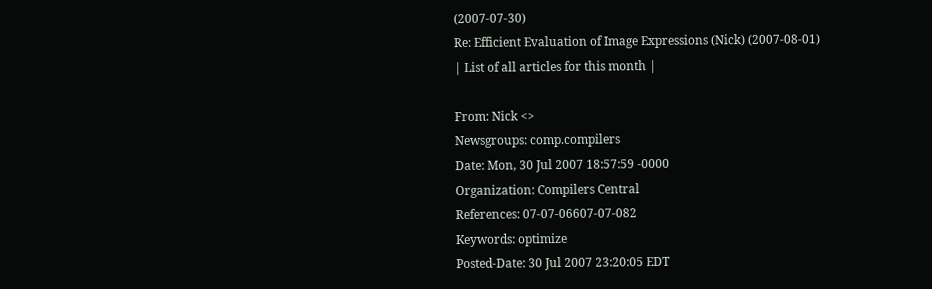(2007-07-30)
Re: Efficient Evaluation of Image Expressions (Nick) (2007-08-01)
| List of all articles for this month |

From: Nick <>
Newsgroups: comp.compilers
Date: Mon, 30 Jul 2007 18:57:59 -0000
Organization: Compilers Central
References: 07-07-06607-07-082
Keywords: optimize
Posted-Date: 30 Jul 2007 23:20:05 EDT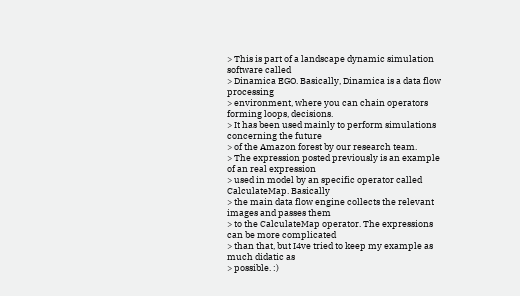> This is part of a landscape dynamic simulation software called
> Dinamica EGO. Basically, Dinamica is a data flow processing
> environment, where you can chain operators forming loops, decisions.
> It has been used mainly to perform simulations concerning the future
> of the Amazon forest by our research team.
> The expression posted previously is an example of an real expression
> used in model by an specific operator called CalculateMap. Basically
> the main data flow engine collects the relevant images and passes them
> to the CalculateMap operator. The expressions can be more complicated
> than that, but I4ve tried to keep my example as much didatic as
> possible. :)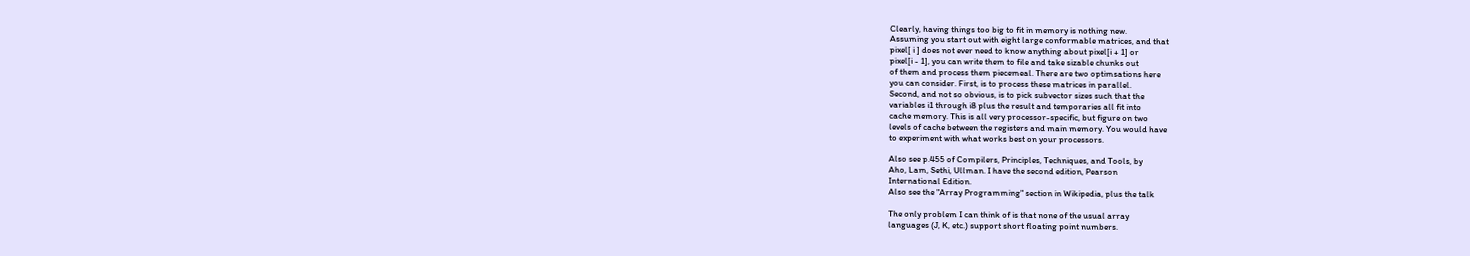Clearly, having things too big to fit in memory is nothing new.
Assuming you start out with eight large conformable matrices, and that
pixel[ i ] does not ever need to know anything about pixel[i + 1] or
pixel[i - 1], you can write them to file and take sizable chunks out
of them and process them piecemeal. There are two optimsations here
you can consider. First, is to process these matrices in parallel.
Second, and not so obvious, is to pick subvector sizes such that the
variables i1 through i8 plus the result and temporaries all fit into
cache memory. This is all very processor-specific, but figure on two
levels of cache between the registers and main memory. You would have
to experiment with what works best on your processors.

Also see p.455 of Compilers, Principles, Techniques, and Tools, by
Aho, Lam, Sethi, Ullman. I have the second edition, Pearson
International Edition.
Also see the "Array Programming" section in Wikipedia, plus the talk

The only problem I can think of is that none of the usual array
languages (J, K, etc.) support short floating point numbers.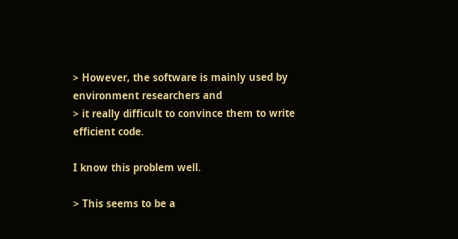> However, the software is mainly used by environment researchers and
> it really difficult to convince them to write efficient code.

I know this problem well.

> This seems to be a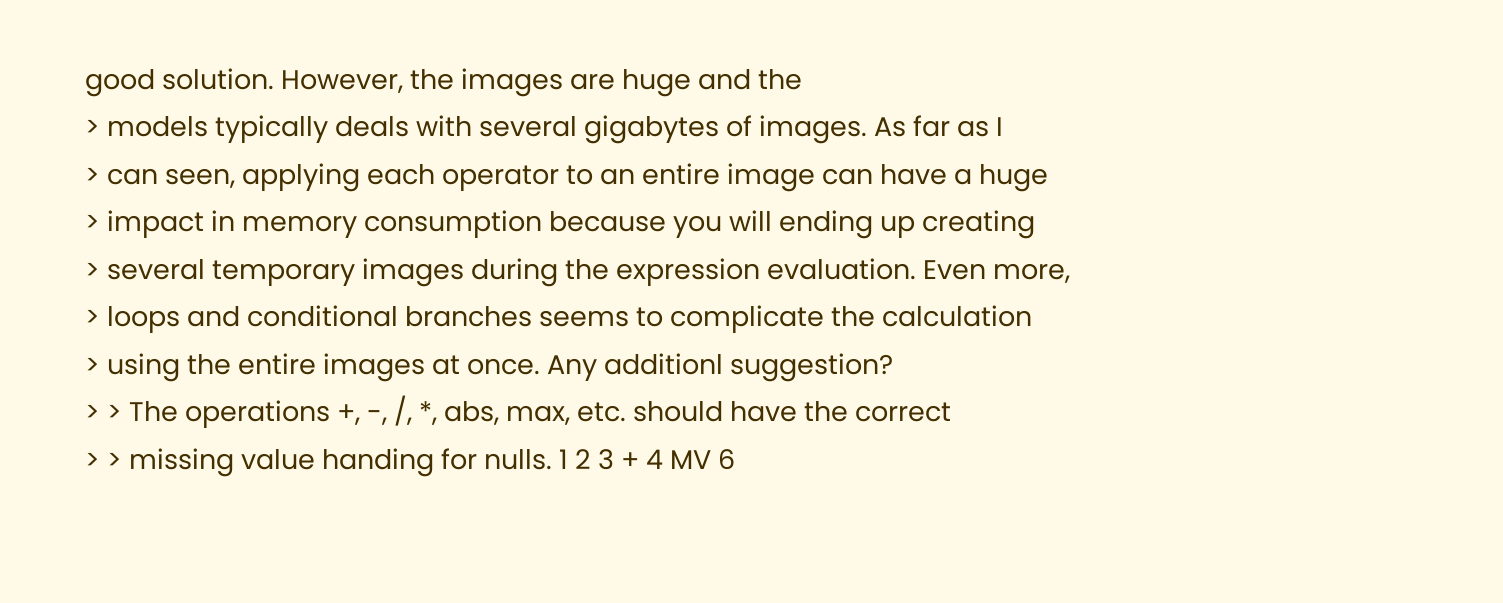good solution. However, the images are huge and the
> models typically deals with several gigabytes of images. As far as I
> can seen, applying each operator to an entire image can have a huge
> impact in memory consumption because you will ending up creating
> several temporary images during the expression evaluation. Even more,
> loops and conditional branches seems to complicate the calculation
> using the entire images at once. Any additionl suggestion?
> > The operations +, -, /, *, abs, max, etc. should have the correct
> > missing value handing for nulls. 1 2 3 + 4 MV 6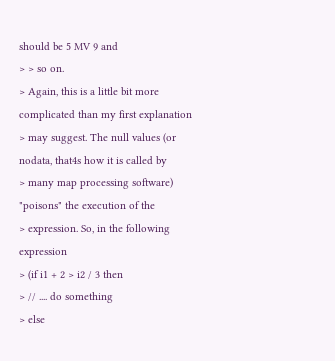should be 5 MV 9 and
> > so on.
> Again, this is a little bit more complicated than my first explanation
> may suggest. The null values (or nodata, that4s how it is called by
> many map processing software) "poisons" the execution of the
> expression. So, in the following expression
> (if i1 + 2 > i2 / 3 then
> // .... do something
> else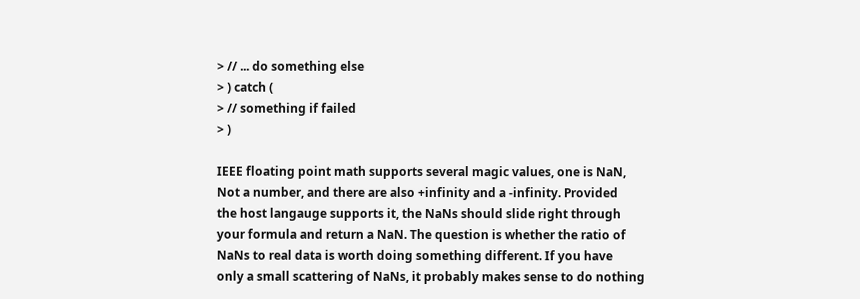> // ... do something else
> ) catch (
> // something if failed
> )

IEEE floating point math supports several magic values, one is NaN,
Not a number, and there are also +infinity and a -infinity. Provided
the host langauge supports it, the NaNs should slide right through
your formula and return a NaN. The question is whether the ratio of
NaNs to real data is worth doing something different. If you have
only a small scattering of NaNs, it probably makes sense to do nothing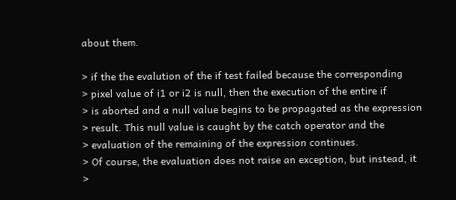about them.

> if the the evalution of the if test failed because the corresponding
> pixel value of i1 or i2 is null, then the execution of the entire if
> is aborted and a null value begins to be propagated as the expression
> result. This null value is caught by the catch operator and the
> evaluation of the remaining of the expression continues.
> Of course, the evaluation does not raise an exception, but instead, it
>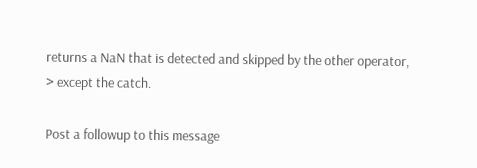returns a NaN that is detected and skipped by the other operator,
> except the catch.

Post a followup to this message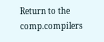Return to the comp.compilers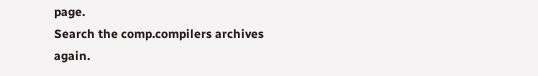page.
Search the comp.compilers archives again.